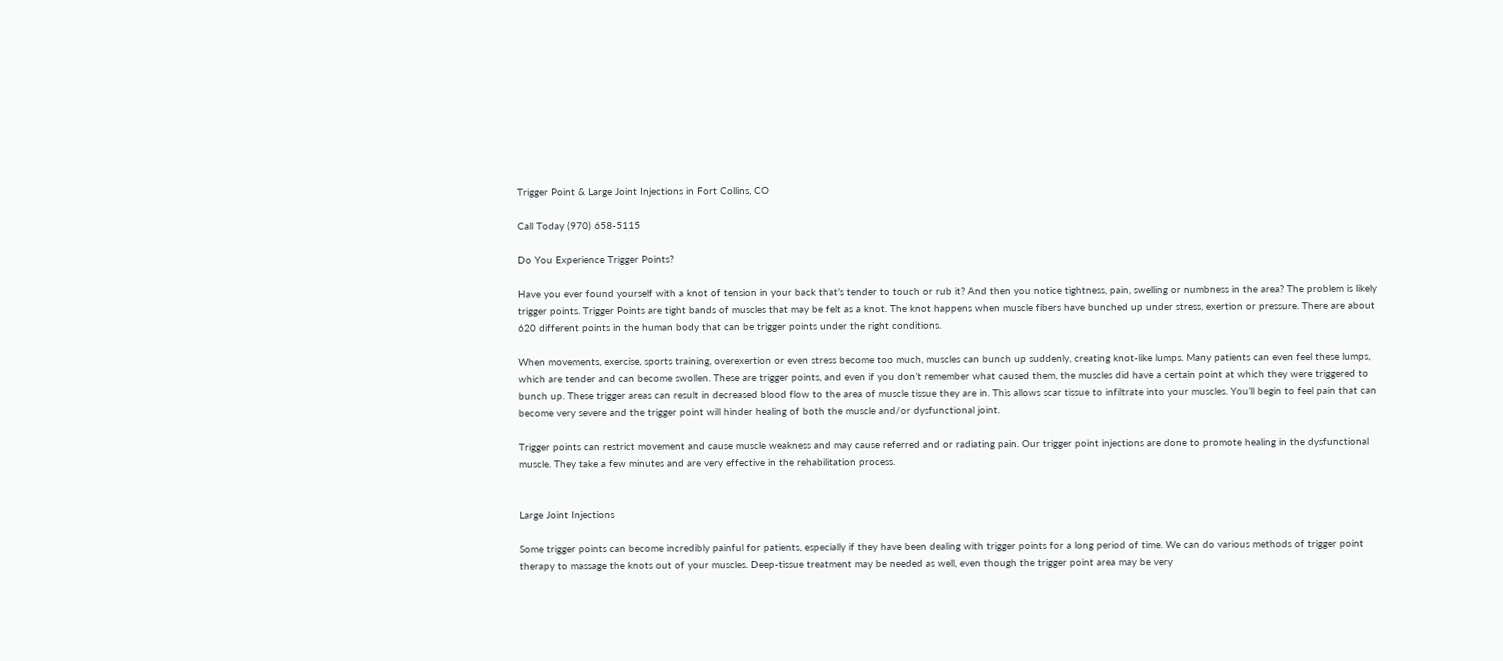Trigger Point & Large Joint Injections in Fort Collins, CO

Call Today (970) 658-5115

Do You Experience Trigger Points?

Have you ever found yourself with a knot of tension in your back that’s tender to touch or rub it? And then you notice tightness, pain, swelling or numbness in the area? The problem is likely trigger points. Trigger Points are tight bands of muscles that may be felt as a knot. The knot happens when muscle fibers have bunched up under stress, exertion or pressure. There are about 620 different points in the human body that can be trigger points under the right conditions.

When movements, exercise, sports training, overexertion or even stress become too much, muscles can bunch up suddenly, creating knot-like lumps. Many patients can even feel these lumps, which are tender and can become swollen. These are trigger points, and even if you don’t remember what caused them, the muscles did have a certain point at which they were triggered to bunch up. These trigger areas can result in decreased blood flow to the area of muscle tissue they are in. This allows scar tissue to infiltrate into your muscles. You’ll begin to feel pain that can become very severe and the trigger point will hinder healing of both the muscle and/or dysfunctional joint.

Trigger points can restrict movement and cause muscle weakness and may cause referred and or radiating pain. Our trigger point injections are done to promote healing in the dysfunctional muscle. They take a few minutes and are very effective in the rehabilitation process.


Large Joint Injections

Some trigger points can become incredibly painful for patients, especially if they have been dealing with trigger points for a long period of time. We can do various methods of trigger point therapy to massage the knots out of your muscles. Deep-tissue treatment may be needed as well, even though the trigger point area may be very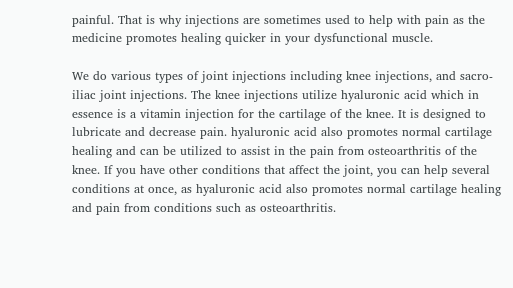painful. That is why injections are sometimes used to help with pain as the medicine promotes healing quicker in your dysfunctional muscle.

We do various types of joint injections including knee injections, and sacro-iliac joint injections. The knee injections utilize hyaluronic acid which in essence is a vitamin injection for the cartilage of the knee. It is designed to lubricate and decrease pain. hyaluronic acid also promotes normal cartilage healing and can be utilized to assist in the pain from osteoarthritis of the knee. If you have other conditions that affect the joint, you can help several conditions at once, as hyaluronic acid also promotes normal cartilage healing and pain from conditions such as osteoarthritis.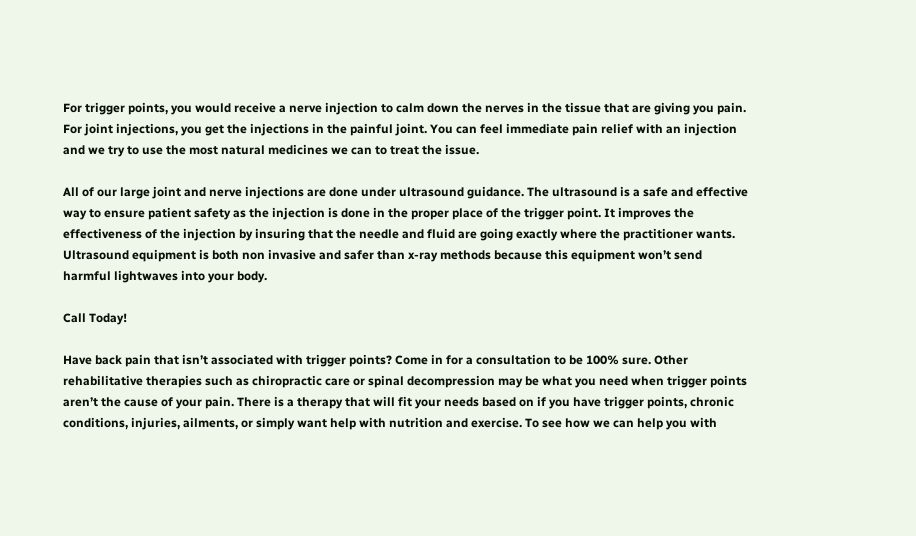For trigger points, you would receive a nerve injection to calm down the nerves in the tissue that are giving you pain. For joint injections, you get the injections in the painful joint. You can feel immediate pain relief with an injection and we try to use the most natural medicines we can to treat the issue.

All of our large joint and nerve injections are done under ultrasound guidance. The ultrasound is a safe and effective way to ensure patient safety as the injection is done in the proper place of the trigger point. It improves the effectiveness of the injection by insuring that the needle and fluid are going exactly where the practitioner wants. Ultrasound equipment is both non invasive and safer than x-ray methods because this equipment won’t send harmful lightwaves into your body.

Call Today!

Have back pain that isn’t associated with trigger points? Come in for a consultation to be 100% sure. Other rehabilitative therapies such as chiropractic care or spinal decompression may be what you need when trigger points aren’t the cause of your pain. There is a therapy that will fit your needs based on if you have trigger points, chronic conditions, injuries, ailments, or simply want help with nutrition and exercise. To see how we can help you with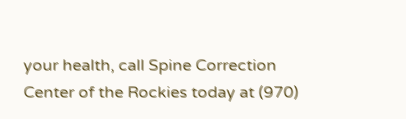your health, call Spine Correction Center of the Rockies today at (970)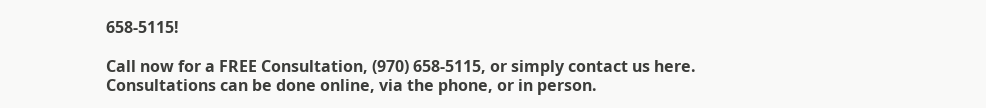658-5115!

Call now for a FREE Consultation, (970) 658-5115, or simply contact us here. Consultations can be done online, via the phone, or in person.